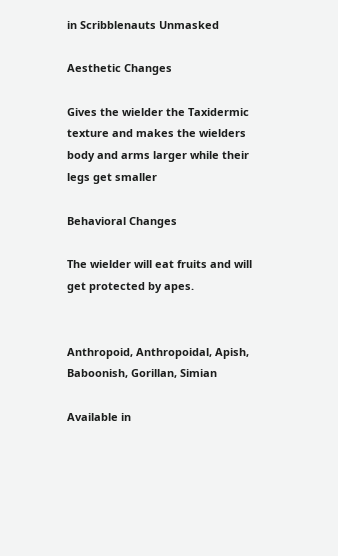in Scribblenauts Unmasked

Aesthetic Changes

Gives the wielder the Taxidermic texture and makes the wielders body and arms larger while their legs get smaller

Behavioral Changes

The wielder will eat fruits and will get protected by apes.


Anthropoid, Anthropoidal, Apish, Baboonish, Gorillan, Simian

Available in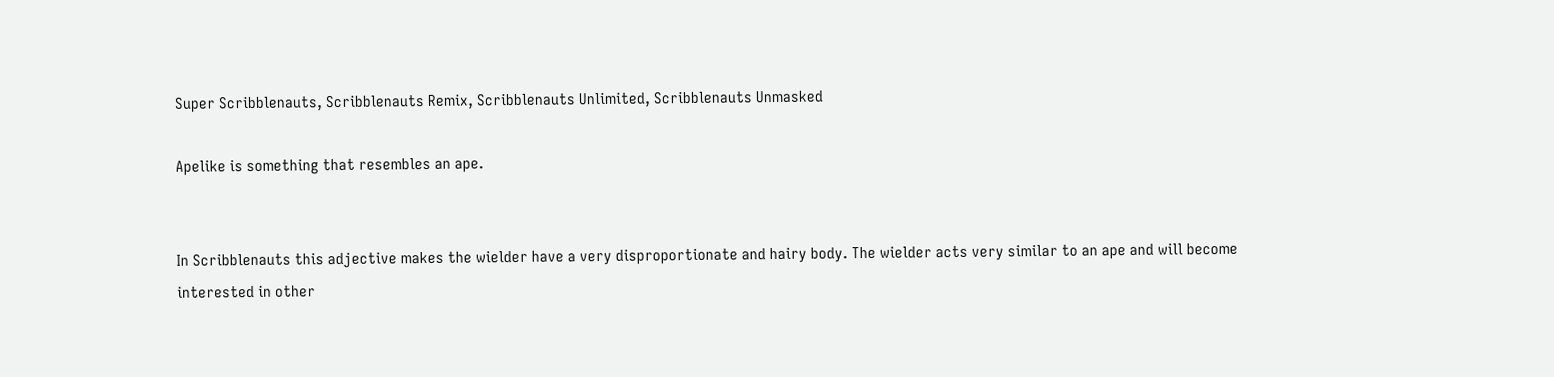Super Scribblenauts, Scribblenauts Remix, Scribblenauts Unlimited, Scribblenauts Unmasked

Apelike is something that resembles an ape.


In Scribblenauts this adjective makes the wielder have a very disproportionate and hairy body. The wielder acts very similar to an ape and will become interested in other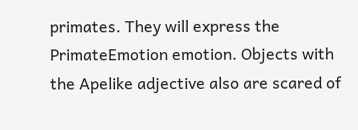primates. They will express the PrimateEmotion emotion. Objects with the Apelike adjective also are scared of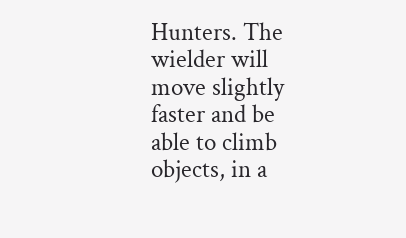Hunters. The wielder will move slightly faster and be able to climb objects, in a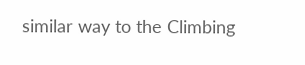similar way to the Climbing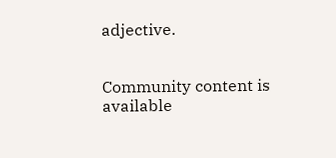adjective.


Community content is available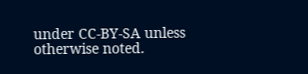under CC-BY-SA unless otherwise noted.